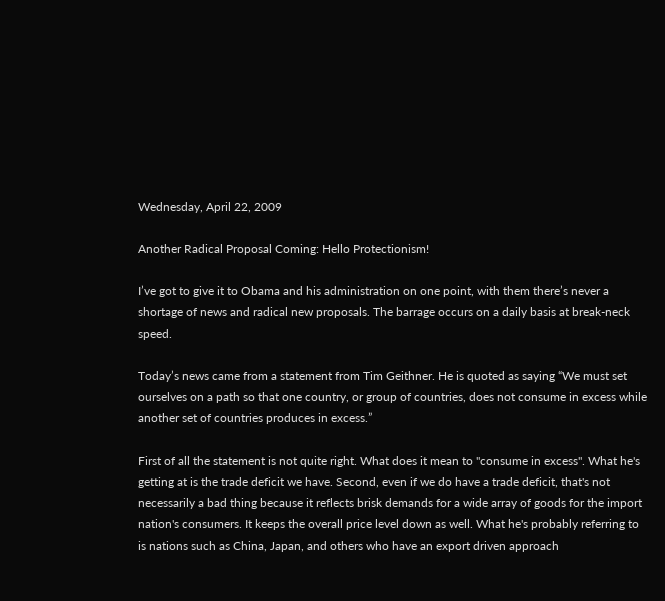Wednesday, April 22, 2009

Another Radical Proposal Coming: Hello Protectionism!

I’ve got to give it to Obama and his administration on one point, with them there’s never a shortage of news and radical new proposals. The barrage occurs on a daily basis at break-neck speed.

Today’s news came from a statement from Tim Geithner. He is quoted as saying “We must set ourselves on a path so that one country, or group of countries, does not consume in excess while another set of countries produces in excess.”

First of all the statement is not quite right. What does it mean to "consume in excess". What he's getting at is the trade deficit we have. Second, even if we do have a trade deficit, that's not necessarily a bad thing because it reflects brisk demands for a wide array of goods for the import nation's consumers. It keeps the overall price level down as well. What he's probably referring to is nations such as China, Japan, and others who have an export driven approach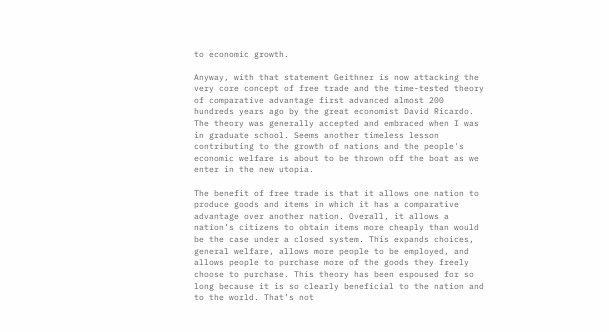to economic growth.

Anyway, with that statement Geithner is now attacking the very core concept of free trade and the time-tested theory of comparative advantage first advanced almost 200 hundreds years ago by the great economist David Ricardo. The theory was generally accepted and embraced when I was in graduate school. Seems another timeless lesson contributing to the growth of nations and the people's economic welfare is about to be thrown off the boat as we enter in the new utopia.

The benefit of free trade is that it allows one nation to produce goods and items in which it has a comparative advantage over another nation. Overall, it allows a nation’s citizens to obtain items more cheaply than would be the case under a closed system. This expands choices, general welfare, allows more people to be employed, and allows people to purchase more of the goods they freely choose to purchase. This theory has been espoused for so long because it is so clearly beneficial to the nation and to the world. That’s not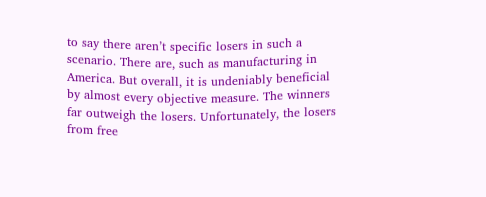to say there aren’t specific losers in such a scenario. There are, such as manufacturing in America. But overall, it is undeniably beneficial by almost every objective measure. The winners far outweigh the losers. Unfortunately, the losers from free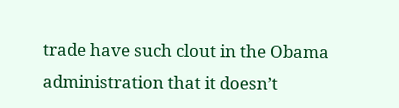trade have such clout in the Obama administration that it doesn’t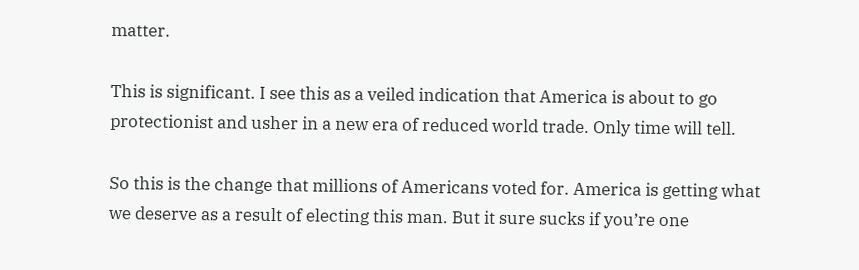matter.

This is significant. I see this as a veiled indication that America is about to go protectionist and usher in a new era of reduced world trade. Only time will tell.

So this is the change that millions of Americans voted for. America is getting what we deserve as a result of electing this man. But it sure sucks if you’re one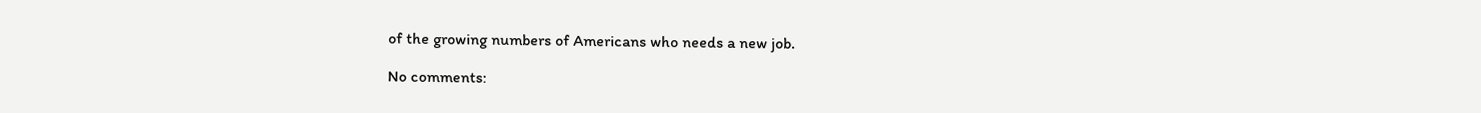of the growing numbers of Americans who needs a new job.

No comments: